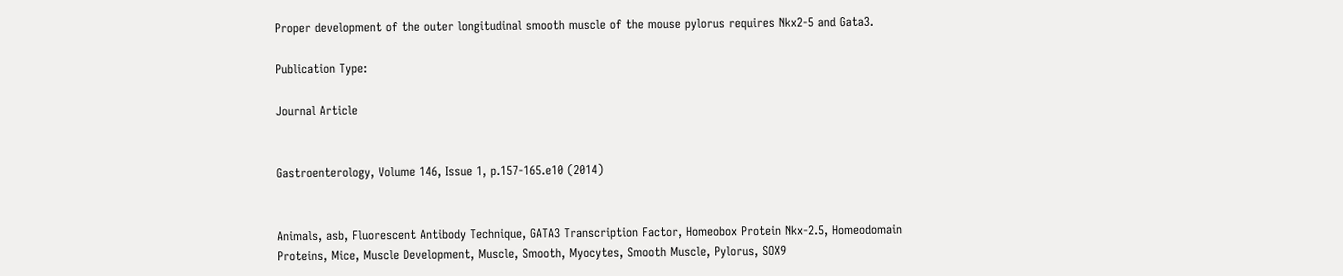Proper development of the outer longitudinal smooth muscle of the mouse pylorus requires Nkx2-5 and Gata3.

Publication Type:

Journal Article


Gastroenterology, Volume 146, Issue 1, p.157-165.e10 (2014)


Animals, asb, Fluorescent Antibody Technique, GATA3 Transcription Factor, Homeobox Protein Nkx-2.5, Homeodomain Proteins, Mice, Muscle Development, Muscle, Smooth, Myocytes, Smooth Muscle, Pylorus, SOX9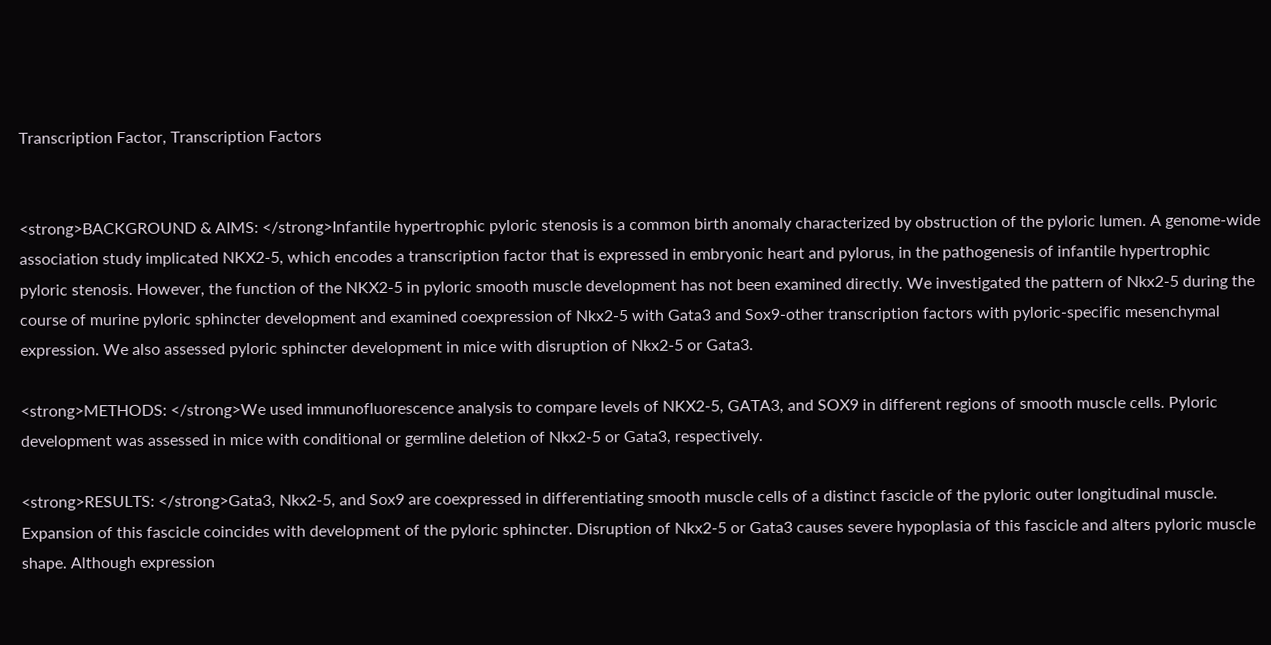Transcription Factor, Transcription Factors


<strong>BACKGROUND & AIMS: </strong>Infantile hypertrophic pyloric stenosis is a common birth anomaly characterized by obstruction of the pyloric lumen. A genome-wide association study implicated NKX2-5, which encodes a transcription factor that is expressed in embryonic heart and pylorus, in the pathogenesis of infantile hypertrophic pyloric stenosis. However, the function of the NKX2-5 in pyloric smooth muscle development has not been examined directly. We investigated the pattern of Nkx2-5 during the course of murine pyloric sphincter development and examined coexpression of Nkx2-5 with Gata3 and Sox9-other transcription factors with pyloric-specific mesenchymal expression. We also assessed pyloric sphincter development in mice with disruption of Nkx2-5 or Gata3.

<strong>METHODS: </strong>We used immunofluorescence analysis to compare levels of NKX2-5, GATA3, and SOX9 in different regions of smooth muscle cells. Pyloric development was assessed in mice with conditional or germline deletion of Nkx2-5 or Gata3, respectively.

<strong>RESULTS: </strong>Gata3, Nkx2-5, and Sox9 are coexpressed in differentiating smooth muscle cells of a distinct fascicle of the pyloric outer longitudinal muscle. Expansion of this fascicle coincides with development of the pyloric sphincter. Disruption of Nkx2-5 or Gata3 causes severe hypoplasia of this fascicle and alters pyloric muscle shape. Although expression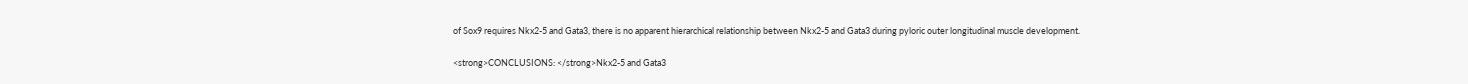of Sox9 requires Nkx2-5 and Gata3, there is no apparent hierarchical relationship between Nkx2-5 and Gata3 during pyloric outer longitudinal muscle development.

<strong>CONCLUSIONS: </strong>Nkx2-5 and Gata3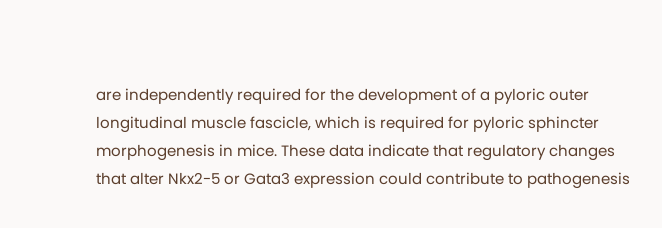are independently required for the development of a pyloric outer longitudinal muscle fascicle, which is required for pyloric sphincter morphogenesis in mice. These data indicate that regulatory changes that alter Nkx2-5 or Gata3 expression could contribute to pathogenesis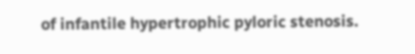of infantile hypertrophic pyloric stenosis.